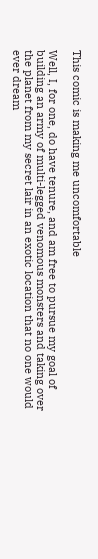This comic is making me uncomfortable

Well, I, for one, do have tenure, and am free to pursue my goal of building an army of multi-legged venomous monsters and taking over the planet from my secret lair in an exotic location that no one would ever dream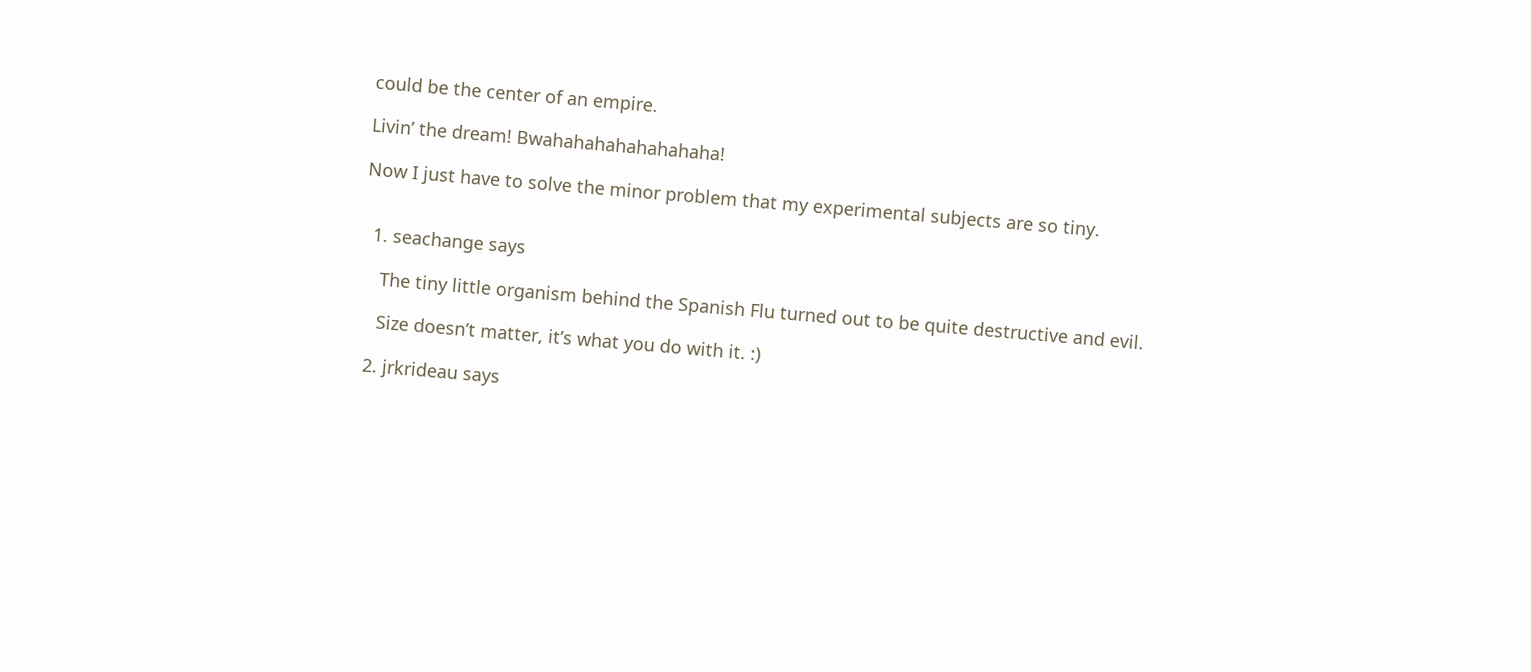could be the center of an empire.

Livin’ the dream! Bwahahahahahahahaha!

Now I just have to solve the minor problem that my experimental subjects are so tiny.


  1. seachange says

    The tiny little organism behind the Spanish Flu turned out to be quite destructive and evil.

    Size doesn’t matter, it’s what you do with it. :)

  2. jrkrideau says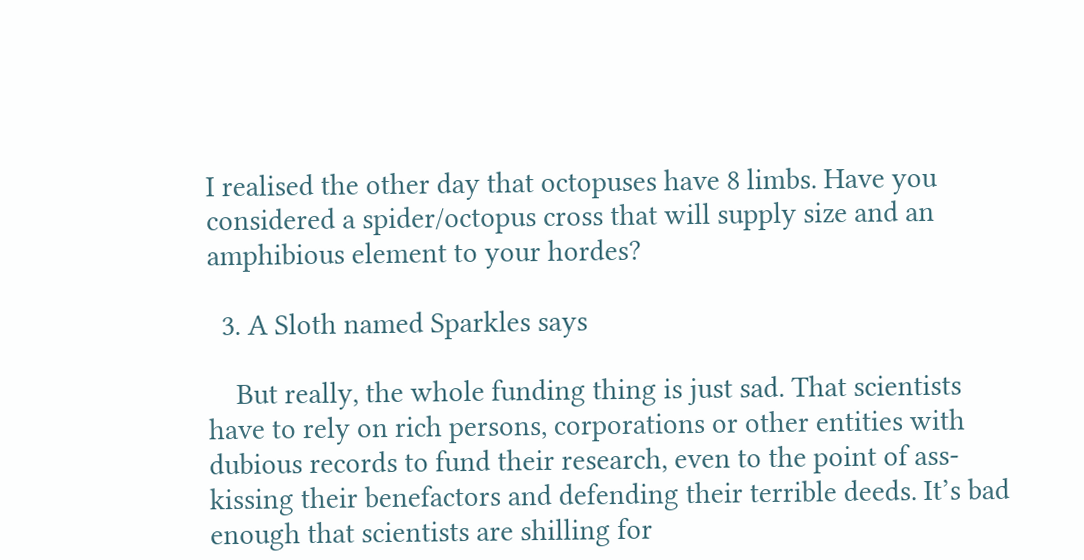I realised the other day that octopuses have 8 limbs. Have you considered a spider/octopus cross that will supply size and an amphibious element to your hordes?

  3. A Sloth named Sparkles says

    But really, the whole funding thing is just sad. That scientists have to rely on rich persons, corporations or other entities with dubious records to fund their research, even to the point of ass-kissing their benefactors and defending their terrible deeds. It’s bad enough that scientists are shilling for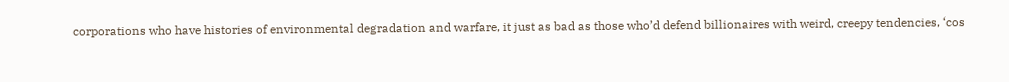corporations who have histories of environmental degradation and warfare, it just as bad as those who’d defend billionaires with weird, creepy tendencies, ‘cos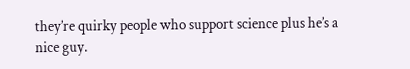they’re quirky people who support science plus he’s a nice guy.